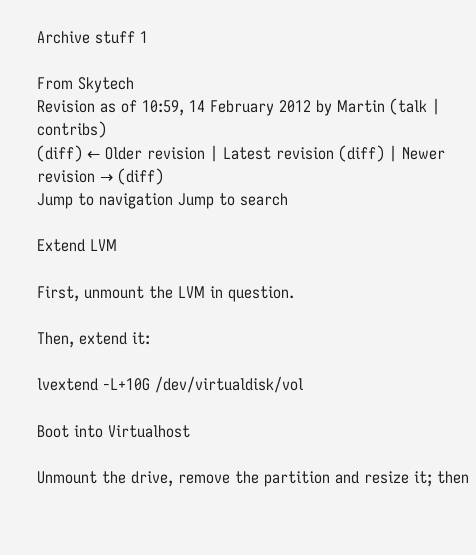Archive stuff 1

From Skytech
Revision as of 10:59, 14 February 2012 by Martin (talk | contribs)
(diff) ← Older revision | Latest revision (diff) | Newer revision → (diff)
Jump to navigation Jump to search

Extend LVM

First, unmount the LVM in question.

Then, extend it:

lvextend -L+10G /dev/virtualdisk/vol

Boot into Virtualhost

Unmount the drive, remove the partition and resize it; then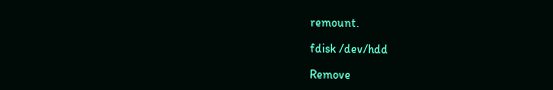remount.

fdisk /dev/hdd

Remove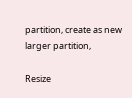partition, create as new larger partition,

Resize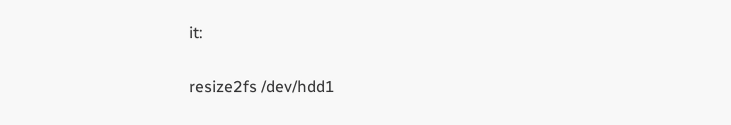it:

resize2fs /dev/hdd1